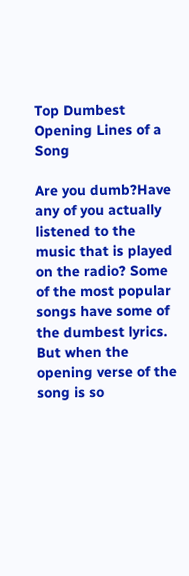Top Dumbest Opening Lines of a Song

Are you dumb?Have any of you actually listened to the music that is played on the radio? Some of the most popular songs have some of the dumbest lyrics. But when the opening verse of the song is so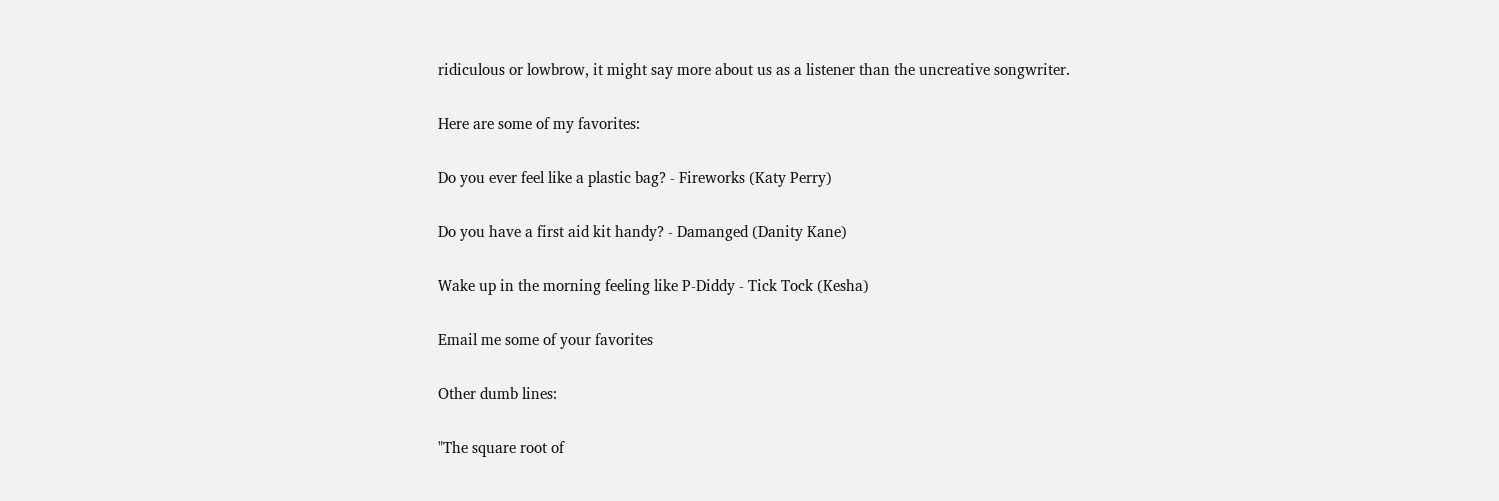ridiculous or lowbrow, it might say more about us as a listener than the uncreative songwriter.

Here are some of my favorites:

Do you ever feel like a plastic bag? - Fireworks (Katy Perry)

Do you have a first aid kit handy? - Damanged (Danity Kane)

Wake up in the morning feeling like P-Diddy - Tick Tock (Kesha)

Email me some of your favorites

Other dumb lines:

"The square root of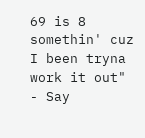69 is 8 somethin' cuz I been tryna work it out" - Say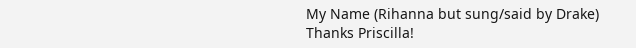My Name (Rihanna but sung/said by Drake)
Thanks Priscilla!